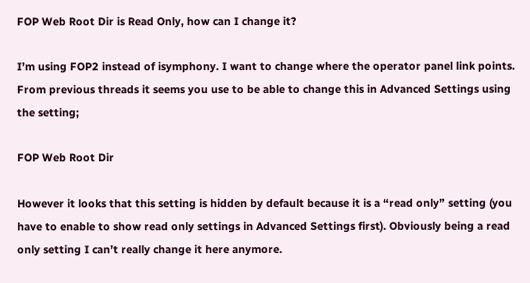FOP Web Root Dir is Read Only, how can I change it?

I’m using FOP2 instead of isymphony. I want to change where the operator panel link points.
From previous threads it seems you use to be able to change this in Advanced Settings using the setting;

FOP Web Root Dir

However it looks that this setting is hidden by default because it is a “read only” setting (you have to enable to show read only settings in Advanced Settings first). Obviously being a read only setting I can’t really change it here anymore.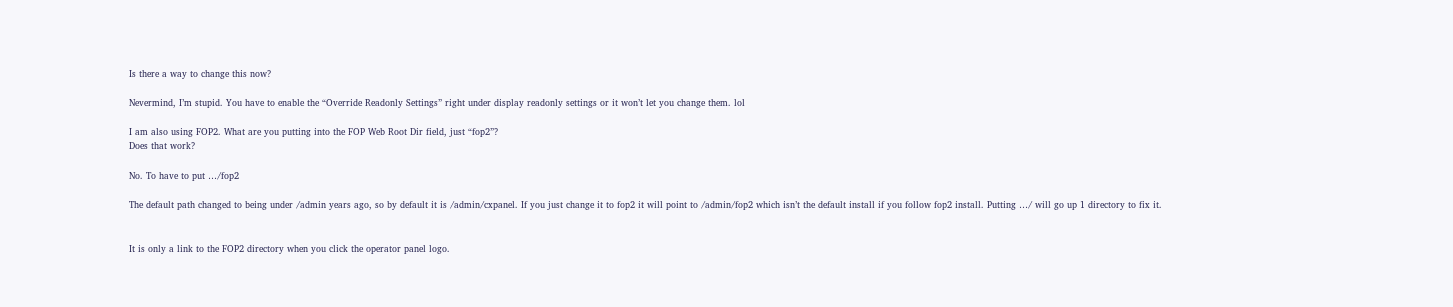Is there a way to change this now?

Nevermind, I’m stupid. You have to enable the “Override Readonly Settings” right under display readonly settings or it won’t let you change them. lol

I am also using FOP2. What are you putting into the FOP Web Root Dir field, just “fop2”?
Does that work?

No. To have to put …/fop2

The default path changed to being under /admin years ago, so by default it is /admin/cxpanel. If you just change it to fop2 it will point to /admin/fop2 which isn’t the default install if you follow fop2 install. Putting …/ will go up 1 directory to fix it.


It is only a link to the FOP2 directory when you click the operator panel logo.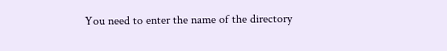You need to enter the name of the directory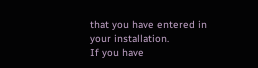that you have entered in your installation.
If you have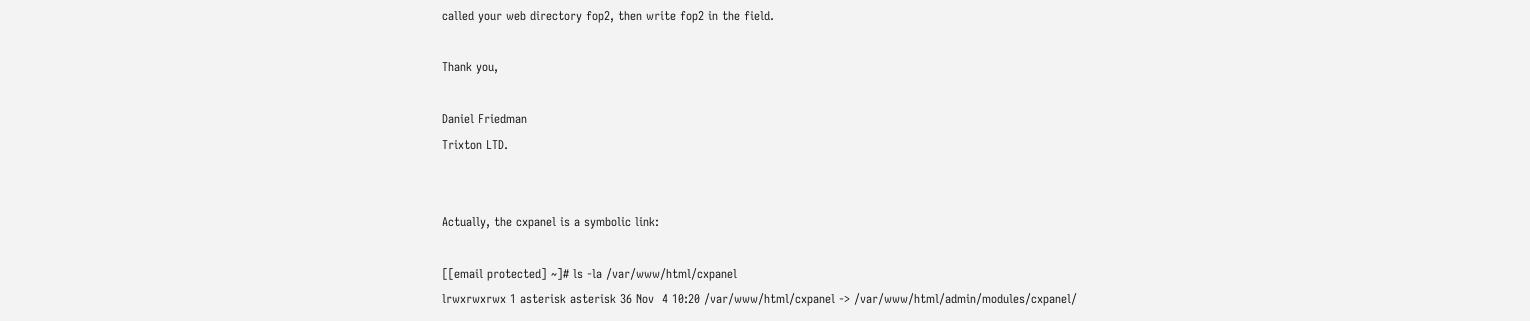called your web directory fop2, then write fop2 in the field.

Thank you,

Daniel Friedman
Trixton LTD.


Actually, the cxpanel is a symbolic link:

[[email protected] ~]# ls -la /var/www/html/cxpanel
lrwxrwxrwx 1 asterisk asterisk 36 Nov  4 10:20 /var/www/html/cxpanel -> /var/www/html/admin/modules/cxpanel/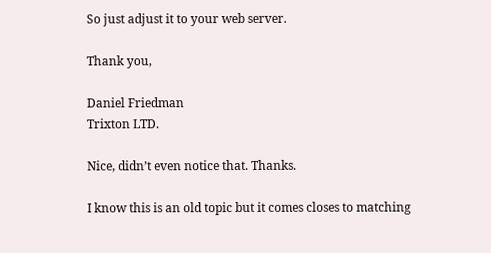So just adjust it to your web server.

Thank you,

Daniel Friedman
Trixton LTD.

Nice, didn’t even notice that. Thanks.

I know this is an old topic but it comes closes to matching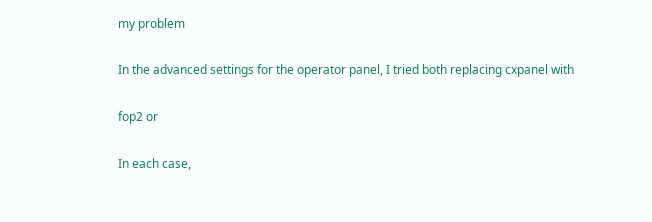my problem

In the advanced settings for the operator panel, I tried both replacing cxpanel with

fop2 or

In each case,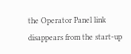the Operator Panel link disappears from the start-up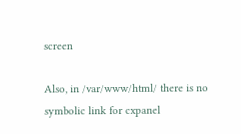screen

Also, in /var/www/html/ there is no symbolic link for cxpanel